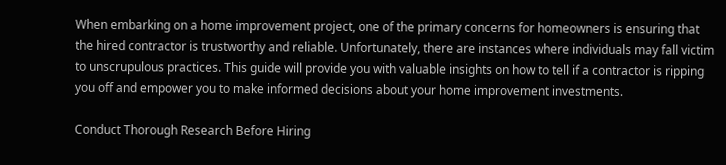When embarking on a home improvement project, one of the primary concerns for homeowners is ensuring that the hired contractor is trustworthy and reliable. Unfortunately, there are instances where individuals may fall victim to unscrupulous practices. This guide will provide you with valuable insights on how to tell if a contractor is ripping you off and empower you to make informed decisions about your home improvement investments.

Conduct Thorough Research Before Hiring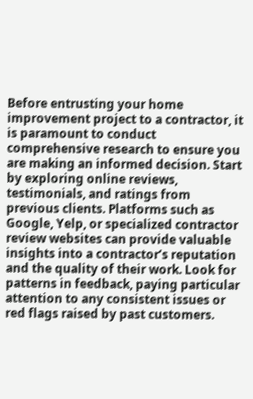Before entrusting your home improvement project to a contractor, it is paramount to conduct comprehensive research to ensure you are making an informed decision. Start by exploring online reviews, testimonials, and ratings from previous clients. Platforms such as Google, Yelp, or specialized contractor review websites can provide valuable insights into a contractor’s reputation and the quality of their work. Look for patterns in feedback, paying particular attention to any consistent issues or red flags raised by past customers.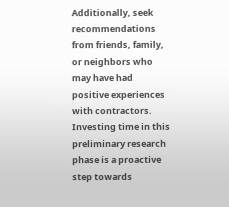Additionally, seek recommendations from friends, family, or neighbors who may have had positive experiences with contractors. Investing time in this preliminary research phase is a proactive step towards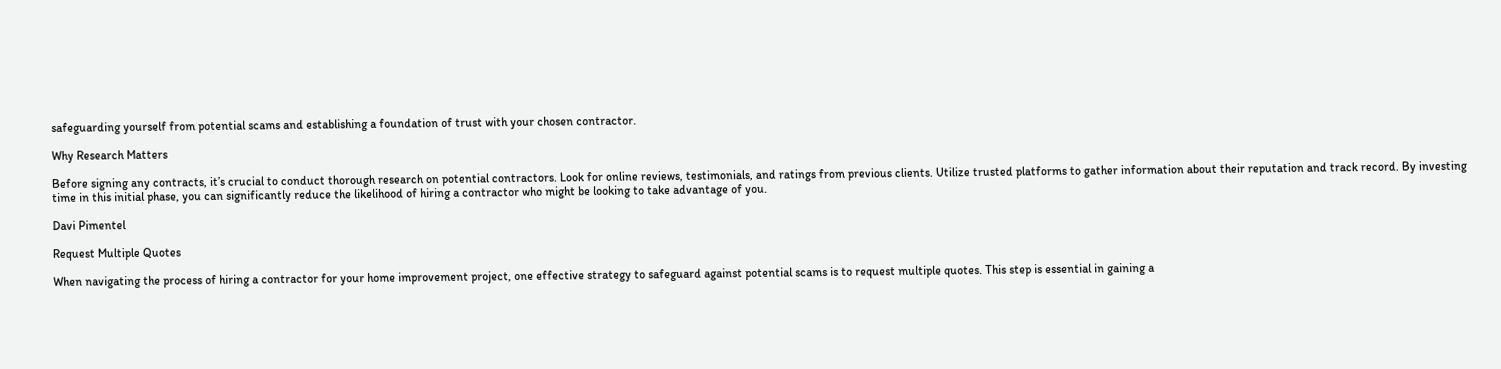safeguarding yourself from potential scams and establishing a foundation of trust with your chosen contractor.

Why Research Matters

Before signing any contracts, it’s crucial to conduct thorough research on potential contractors. Look for online reviews, testimonials, and ratings from previous clients. Utilize trusted platforms to gather information about their reputation and track record. By investing time in this initial phase, you can significantly reduce the likelihood of hiring a contractor who might be looking to take advantage of you.

Davi Pimentel

Request Multiple Quotes

When navigating the process of hiring a contractor for your home improvement project, one effective strategy to safeguard against potential scams is to request multiple quotes. This step is essential in gaining a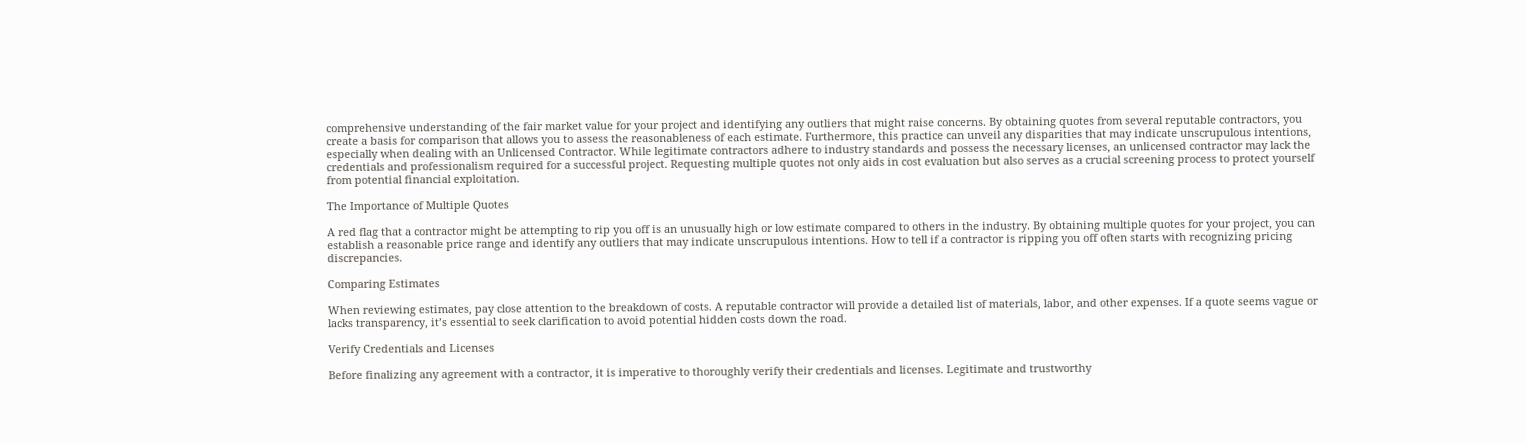comprehensive understanding of the fair market value for your project and identifying any outliers that might raise concerns. By obtaining quotes from several reputable contractors, you create a basis for comparison that allows you to assess the reasonableness of each estimate. Furthermore, this practice can unveil any disparities that may indicate unscrupulous intentions, especially when dealing with an Unlicensed Contractor. While legitimate contractors adhere to industry standards and possess the necessary licenses, an unlicensed contractor may lack the credentials and professionalism required for a successful project. Requesting multiple quotes not only aids in cost evaluation but also serves as a crucial screening process to protect yourself from potential financial exploitation.

The Importance of Multiple Quotes

A red flag that a contractor might be attempting to rip you off is an unusually high or low estimate compared to others in the industry. By obtaining multiple quotes for your project, you can establish a reasonable price range and identify any outliers that may indicate unscrupulous intentions. How to tell if a contractor is ripping you off often starts with recognizing pricing discrepancies.

Comparing Estimates

When reviewing estimates, pay close attention to the breakdown of costs. A reputable contractor will provide a detailed list of materials, labor, and other expenses. If a quote seems vague or lacks transparency, it’s essential to seek clarification to avoid potential hidden costs down the road.

Verify Credentials and Licenses

Before finalizing any agreement with a contractor, it is imperative to thoroughly verify their credentials and licenses. Legitimate and trustworthy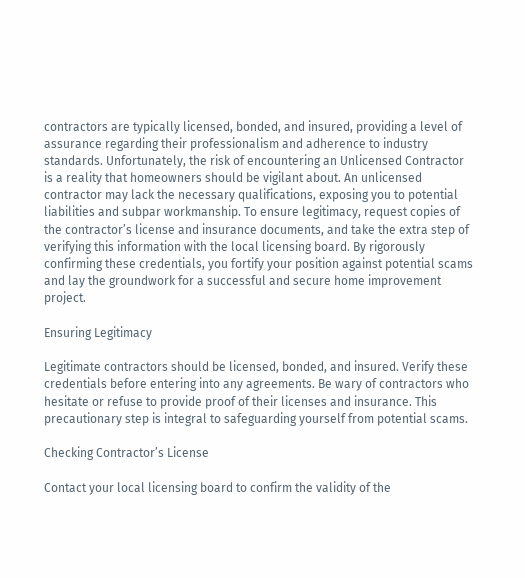contractors are typically licensed, bonded, and insured, providing a level of assurance regarding their professionalism and adherence to industry standards. Unfortunately, the risk of encountering an Unlicensed Contractor is a reality that homeowners should be vigilant about. An unlicensed contractor may lack the necessary qualifications, exposing you to potential liabilities and subpar workmanship. To ensure legitimacy, request copies of the contractor’s license and insurance documents, and take the extra step of verifying this information with the local licensing board. By rigorously confirming these credentials, you fortify your position against potential scams and lay the groundwork for a successful and secure home improvement project.

Ensuring Legitimacy

Legitimate contractors should be licensed, bonded, and insured. Verify these credentials before entering into any agreements. Be wary of contractors who hesitate or refuse to provide proof of their licenses and insurance. This precautionary step is integral to safeguarding yourself from potential scams.

Checking Contractor’s License

Contact your local licensing board to confirm the validity of the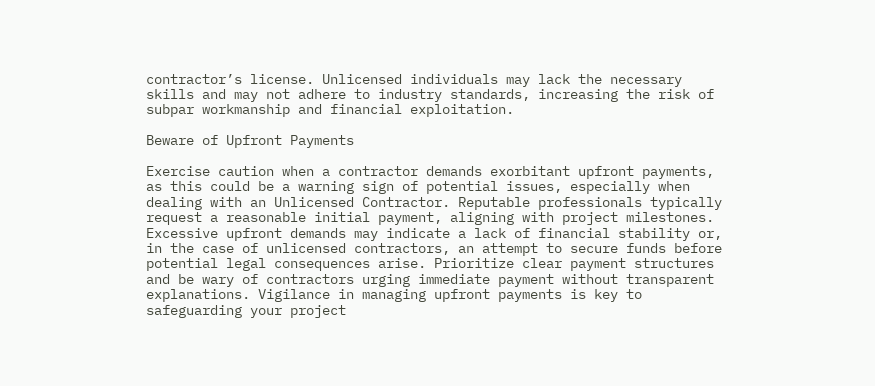contractor’s license. Unlicensed individuals may lack the necessary skills and may not adhere to industry standards, increasing the risk of subpar workmanship and financial exploitation.

Beware of Upfront Payments

Exercise caution when a contractor demands exorbitant upfront payments, as this could be a warning sign of potential issues, especially when dealing with an Unlicensed Contractor. Reputable professionals typically request a reasonable initial payment, aligning with project milestones. Excessive upfront demands may indicate a lack of financial stability or, in the case of unlicensed contractors, an attempt to secure funds before potential legal consequences arise. Prioritize clear payment structures and be wary of contractors urging immediate payment without transparent explanations. Vigilance in managing upfront payments is key to safeguarding your project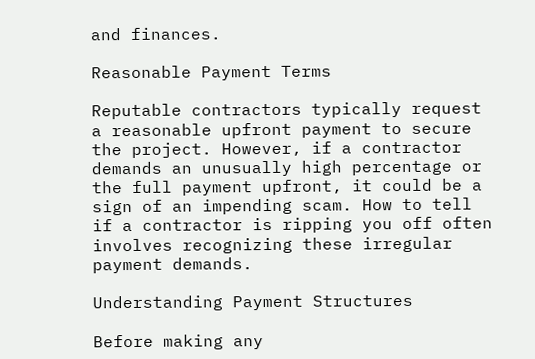and finances.

Reasonable Payment Terms

Reputable contractors typically request a reasonable upfront payment to secure the project. However, if a contractor demands an unusually high percentage or the full payment upfront, it could be a sign of an impending scam. How to tell if a contractor is ripping you off often involves recognizing these irregular payment demands.

Understanding Payment Structures

Before making any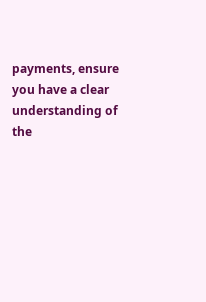payments, ensure you have a clear understanding of the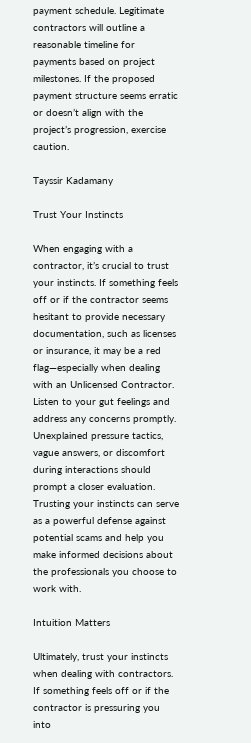payment schedule. Legitimate contractors will outline a reasonable timeline for payments based on project milestones. If the proposed payment structure seems erratic or doesn’t align with the project’s progression, exercise caution.

Tayssir Kadamany

Trust Your Instincts

When engaging with a contractor, it’s crucial to trust your instincts. If something feels off or if the contractor seems hesitant to provide necessary documentation, such as licenses or insurance, it may be a red flag—especially when dealing with an Unlicensed Contractor. Listen to your gut feelings and address any concerns promptly. Unexplained pressure tactics, vague answers, or discomfort during interactions should prompt a closer evaluation. Trusting your instincts can serve as a powerful defense against potential scams and help you make informed decisions about the professionals you choose to work with.

Intuition Matters

Ultimately, trust your instincts when dealing with contractors. If something feels off or if the contractor is pressuring you into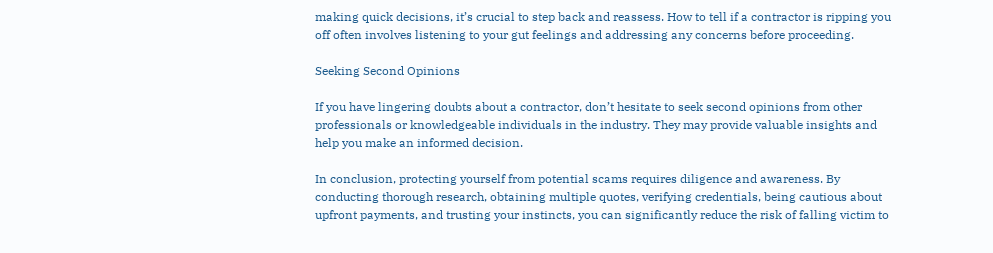making quick decisions, it’s crucial to step back and reassess. How to tell if a contractor is ripping you off often involves listening to your gut feelings and addressing any concerns before proceeding.

Seeking Second Opinions

If you have lingering doubts about a contractor, don’t hesitate to seek second opinions from other professionals or knowledgeable individuals in the industry. They may provide valuable insights and help you make an informed decision.

In conclusion, protecting yourself from potential scams requires diligence and awareness. By conducting thorough research, obtaining multiple quotes, verifying credentials, being cautious about upfront payments, and trusting your instincts, you can significantly reduce the risk of falling victim to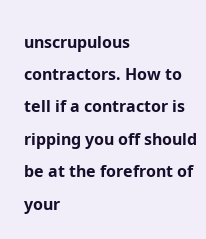unscrupulous contractors. How to tell if a contractor is ripping you off should be at the forefront of your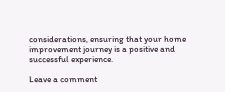considerations, ensuring that your home improvement journey is a positive and successful experience.

Leave a comment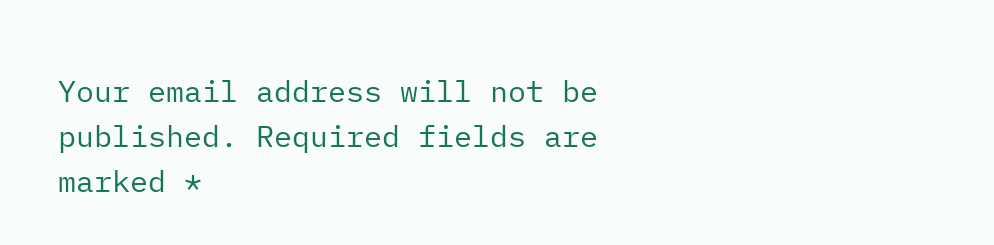Your email address will not be published. Required fields are marked *